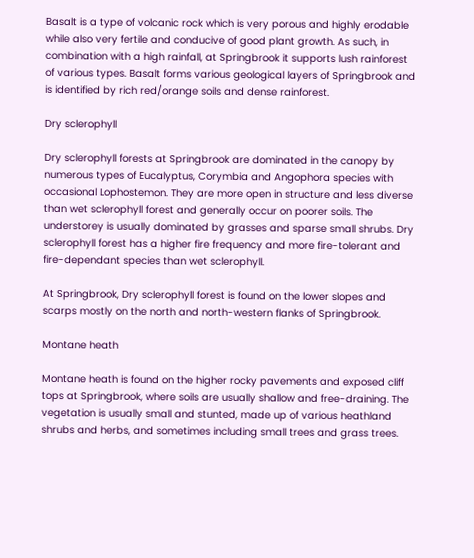Basalt is a type of volcanic rock which is very porous and highly erodable while also very fertile and conducive of good plant growth. As such, in combination with a high rainfall, at Springbrook it supports lush rainforest of various types. Basalt forms various geological layers of Springbrook and is identified by rich red/orange soils and dense rainforest.

Dry sclerophyll

Dry sclerophyll forests at Springbrook are dominated in the canopy by numerous types of Eucalyptus, Corymbia and Angophora species with occasional Lophostemon. They are more open in structure and less diverse than wet sclerophyll forest and generally occur on poorer soils. The understorey is usually dominated by grasses and sparse small shrubs. Dry sclerophyll forest has a higher fire frequency and more fire-tolerant and fire-dependant species than wet sclerophyll.

At Springbrook, Dry sclerophyll forest is found on the lower slopes and scarps mostly on the north and north-western flanks of Springbrook.

Montane heath

Montane heath is found on the higher rocky pavements and exposed cliff tops at Springbrook, where soils are usually shallow and free-draining. The vegetation is usually small and stunted, made up of various heathland shrubs and herbs, and sometimes including small trees and grass trees.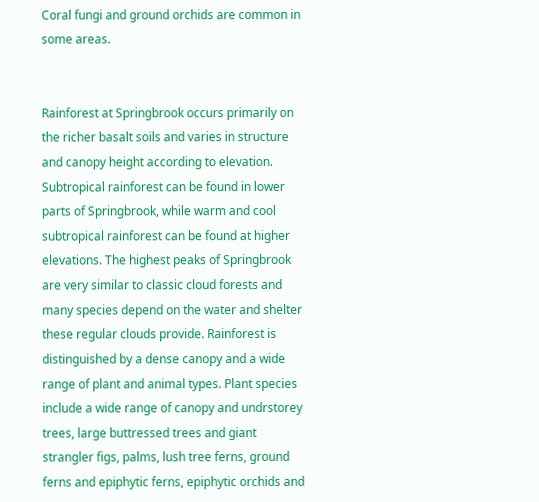Coral fungi and ground orchids are common in some areas.


Rainforest at Springbrook occurs primarily on the richer basalt soils and varies in structure and canopy height according to elevation. Subtropical rainforest can be found in lower parts of Springbrook, while warm and cool subtropical rainforest can be found at higher elevations. The highest peaks of Springbrook are very similar to classic cloud forests and many species depend on the water and shelter these regular clouds provide. Rainforest is distinguished by a dense canopy and a wide range of plant and animal types. Plant species include a wide range of canopy and undrstorey trees, large buttressed trees and giant strangler figs, palms, lush tree ferns, ground ferns and epiphytic ferns, epiphytic orchids and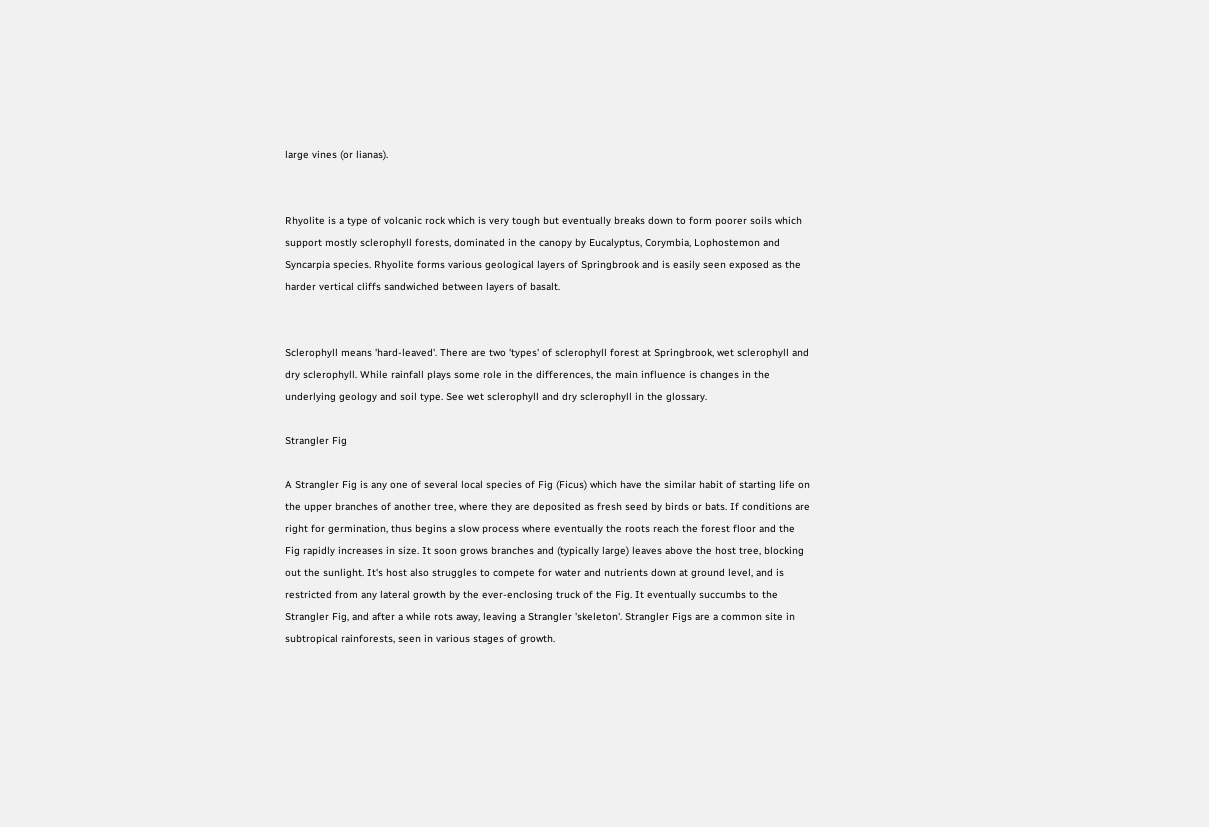large vines (or lianas).


Rhyolite is a type of volcanic rock which is very tough but eventually breaks down to form poorer soils which support mostly sclerophyll forests, dominated in the canopy by Eucalyptus, Corymbia, Lophostemon and Syncarpia species. Rhyolite forms various geological layers of Springbrook and is easily seen exposed as the harder vertical cliffs sandwiched between layers of basalt.


Sclerophyll means 'hard-leaved'. There are two 'types' of sclerophyll forest at Springbrook, wet sclerophyll and dry sclerophyll. While rainfall plays some role in the differences, the main influence is changes in the underlying geology and soil type. See wet sclerophyll and dry sclerophyll in the glossary.

Strangler Fig

A Strangler Fig is any one of several local species of Fig (Ficus) which have the similar habit of starting life on the upper branches of another tree, where they are deposited as fresh seed by birds or bats. If conditions are right for germination, thus begins a slow process where eventually the roots reach the forest floor and the Fig rapidly increases in size. It soon grows branches and (typically large) leaves above the host tree, blocking out the sunlight. It's host also struggles to compete for water and nutrients down at ground level, and is restricted from any lateral growth by the ever-enclosing truck of the Fig. It eventually succumbs to the Strangler Fig, and after a while rots away, leaving a Strangler 'skeleton'. Strangler Figs are a common site in subtropical rainforests, seen in various stages of growth.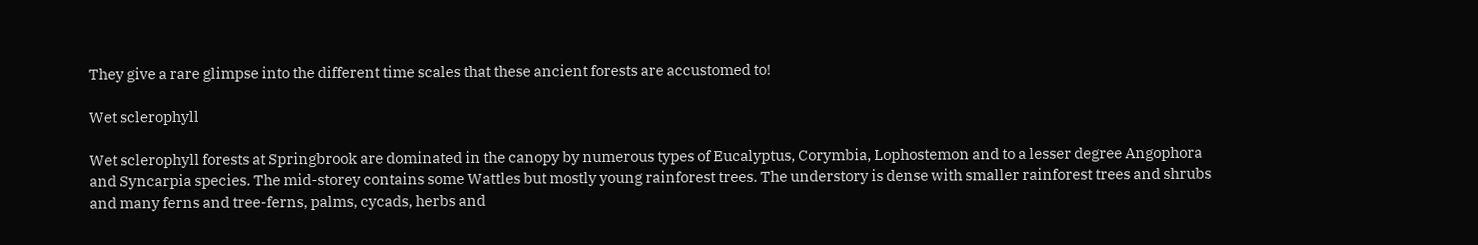They give a rare glimpse into the different time scales that these ancient forests are accustomed to!

Wet sclerophyll

Wet sclerophyll forests at Springbrook are dominated in the canopy by numerous types of Eucalyptus, Corymbia, Lophostemon and to a lesser degree Angophora and Syncarpia species. The mid-storey contains some Wattles but mostly young rainforest trees. The understory is dense with smaller rainforest trees and shrubs and many ferns and tree-ferns, palms, cycads, herbs and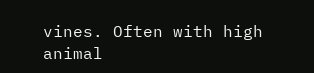vines. Often with high animal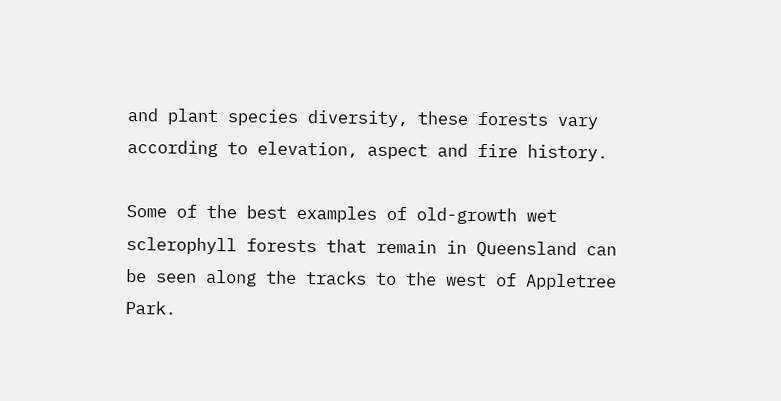and plant species diversity, these forests vary according to elevation, aspect and fire history.

Some of the best examples of old-growth wet sclerophyll forests that remain in Queensland can be seen along the tracks to the west of Appletree Park.